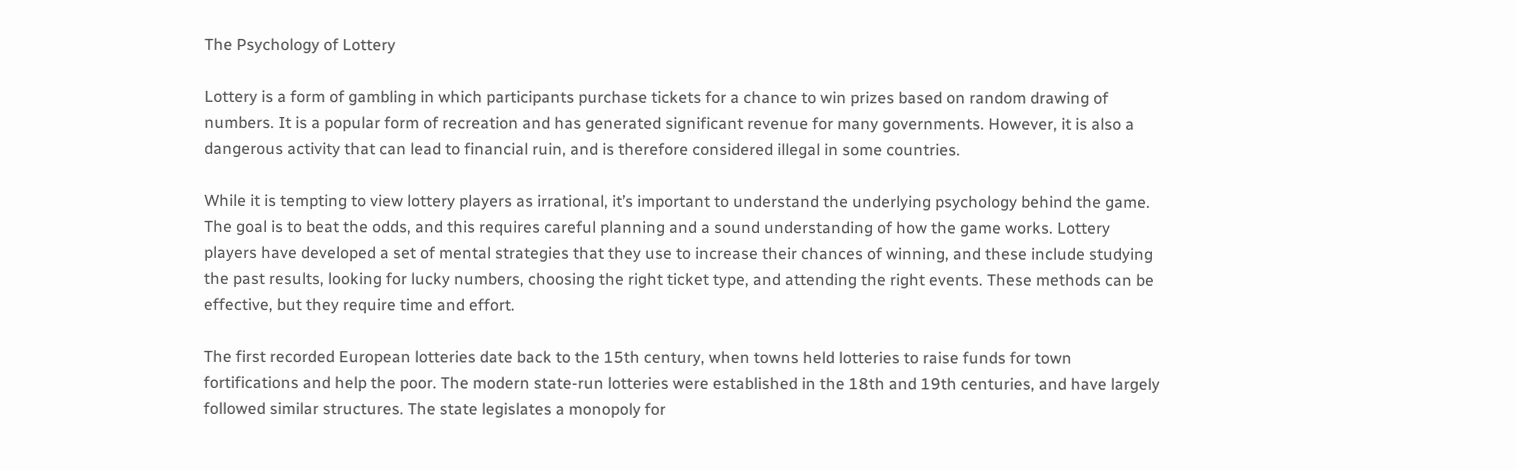The Psychology of Lottery

Lottery is a form of gambling in which participants purchase tickets for a chance to win prizes based on random drawing of numbers. It is a popular form of recreation and has generated significant revenue for many governments. However, it is also a dangerous activity that can lead to financial ruin, and is therefore considered illegal in some countries.

While it is tempting to view lottery players as irrational, it’s important to understand the underlying psychology behind the game. The goal is to beat the odds, and this requires careful planning and a sound understanding of how the game works. Lottery players have developed a set of mental strategies that they use to increase their chances of winning, and these include studying the past results, looking for lucky numbers, choosing the right ticket type, and attending the right events. These methods can be effective, but they require time and effort.

The first recorded European lotteries date back to the 15th century, when towns held lotteries to raise funds for town fortifications and help the poor. The modern state-run lotteries were established in the 18th and 19th centuries, and have largely followed similar structures. The state legislates a monopoly for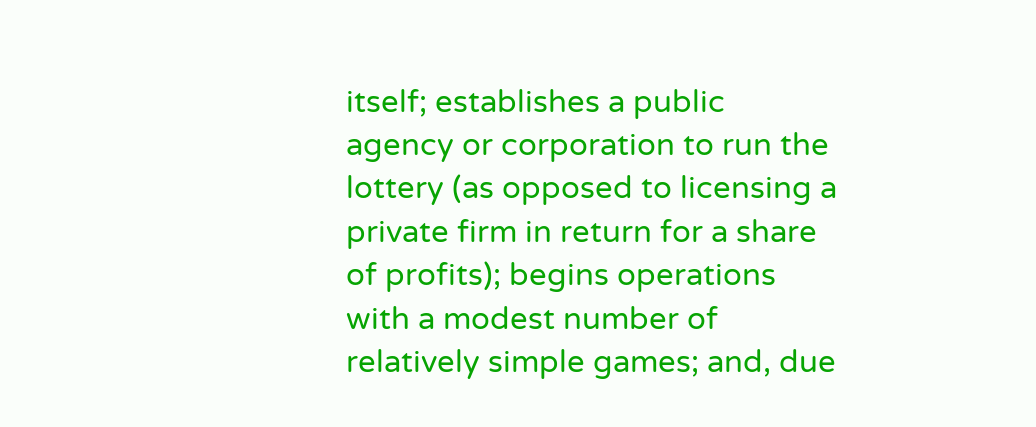itself; establishes a public agency or corporation to run the lottery (as opposed to licensing a private firm in return for a share of profits); begins operations with a modest number of relatively simple games; and, due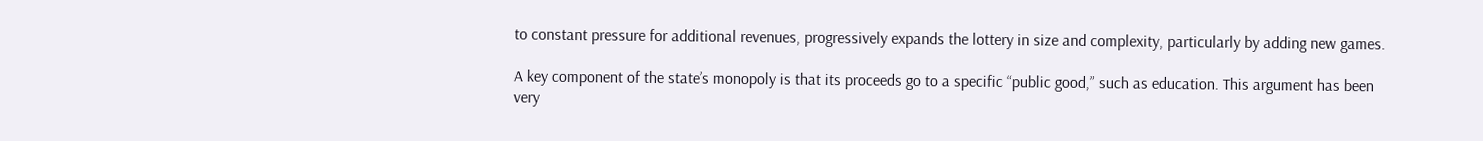to constant pressure for additional revenues, progressively expands the lottery in size and complexity, particularly by adding new games.

A key component of the state’s monopoly is that its proceeds go to a specific “public good,” such as education. This argument has been very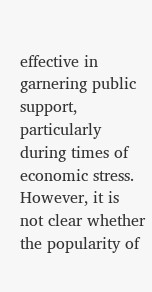effective in garnering public support, particularly during times of economic stress. However, it is not clear whether the popularity of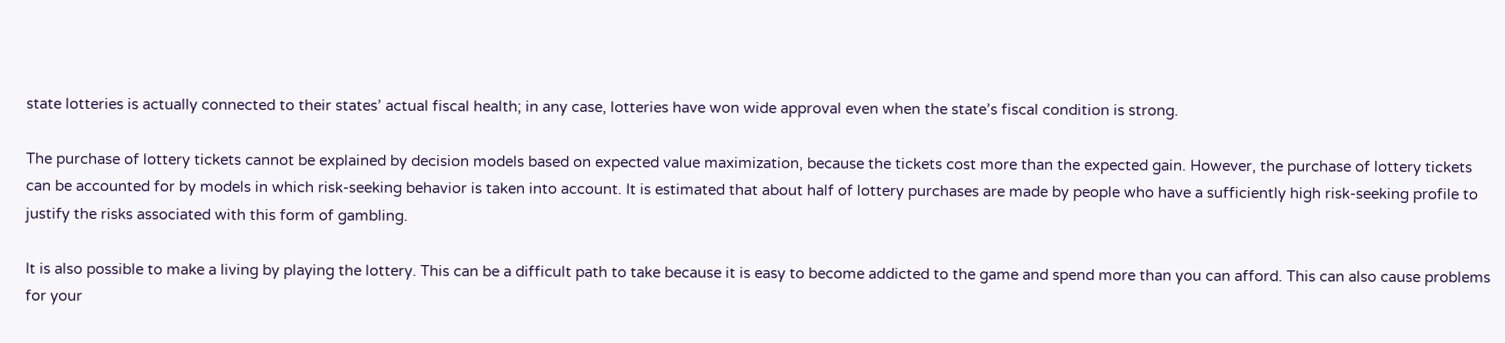state lotteries is actually connected to their states’ actual fiscal health; in any case, lotteries have won wide approval even when the state’s fiscal condition is strong.

The purchase of lottery tickets cannot be explained by decision models based on expected value maximization, because the tickets cost more than the expected gain. However, the purchase of lottery tickets can be accounted for by models in which risk-seeking behavior is taken into account. It is estimated that about half of lottery purchases are made by people who have a sufficiently high risk-seeking profile to justify the risks associated with this form of gambling.

It is also possible to make a living by playing the lottery. This can be a difficult path to take because it is easy to become addicted to the game and spend more than you can afford. This can also cause problems for your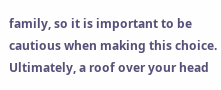family, so it is important to be cautious when making this choice. Ultimately, a roof over your head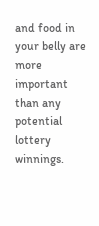and food in your belly are more important than any potential lottery winnings.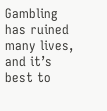Gambling has ruined many lives, and it’s best to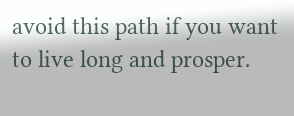avoid this path if you want to live long and prosper.